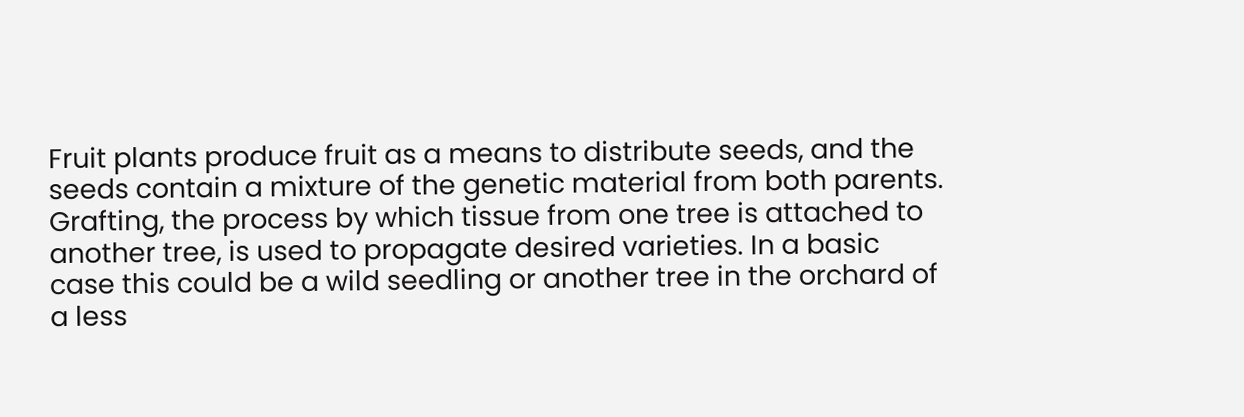Fruit plants produce fruit as a means to distribute seeds, and the seeds contain a mixture of the genetic material from both parents. Grafting, the process by which tissue from one tree is attached to another tree, is used to propagate desired varieties. In a basic case this could be a wild seedling or another tree in the orchard of a less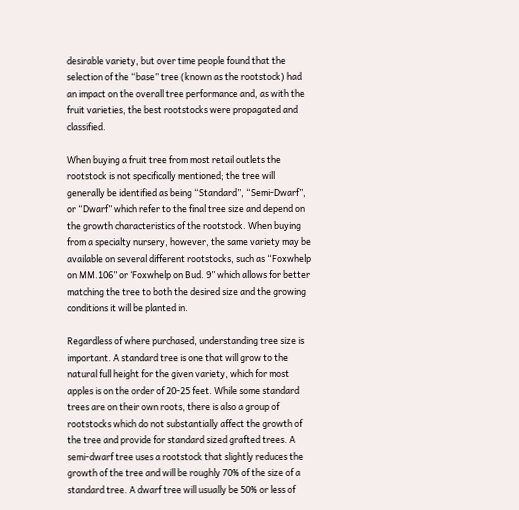desirable variety, but over time people found that the selection of the “base” tree (known as the rootstock) had an impact on the overall tree performance and, as with the fruit varieties, the best rootstocks were propagated and classified.

When buying a fruit tree from most retail outlets the rootstock is not specifically mentioned; the tree will generally be identified as being “Standard”, “Semi-Dwarf”, or “Dwarf” which refer to the final tree size and depend on the growth characteristics of the rootstock. When buying from a specialty nursery, however, the same variety may be available on several different rootstocks, such as “Foxwhelp on MM.106” or ‘Foxwhelp on Bud. 9” which allows for better matching the tree to both the desired size and the growing conditions it will be planted in.

Regardless of where purchased, understanding tree size is important. A standard tree is one that will grow to the natural full height for the given variety, which for most apples is on the order of 20-25 feet. While some standard trees are on their own roots, there is also a group of rootstocks which do not substantially affect the growth of the tree and provide for standard sized grafted trees. A semi-dwarf tree uses a rootstock that slightly reduces the growth of the tree and will be roughly 70% of the size of a standard tree. A dwarf tree will usually be 50% or less of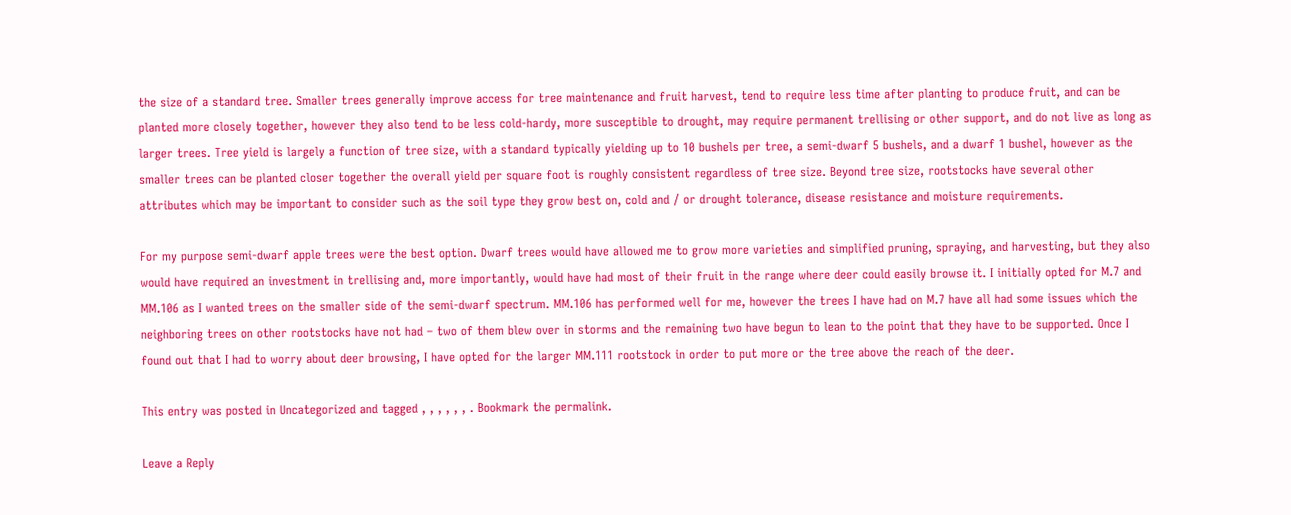the size of a standard tree. Smaller trees generally improve access for tree maintenance and fruit harvest, tend to require less time after planting to produce fruit, and can be planted more closely together, however they also tend to be less cold-hardy, more susceptible to drought, may require permanent trellising or other support, and do not live as long as larger trees. Tree yield is largely a function of tree size, with a standard typically yielding up to 10 bushels per tree, a semi-dwarf 5 bushels, and a dwarf 1 bushel, however as the smaller trees can be planted closer together the overall yield per square foot is roughly consistent regardless of tree size. Beyond tree size, rootstocks have several other attributes which may be important to consider such as the soil type they grow best on, cold and / or drought tolerance, disease resistance and moisture requirements.

For my purpose semi-dwarf apple trees were the best option. Dwarf trees would have allowed me to grow more varieties and simplified pruning, spraying, and harvesting, but they also would have required an investment in trellising and, more importantly, would have had most of their fruit in the range where deer could easily browse it. I initially opted for M.7 and MM.106 as I wanted trees on the smaller side of the semi-dwarf spectrum. MM.106 has performed well for me, however the trees I have had on M.7 have all had some issues which the neighboring trees on other rootstocks have not had – two of them blew over in storms and the remaining two have begun to lean to the point that they have to be supported. Once I found out that I had to worry about deer browsing, I have opted for the larger MM.111 rootstock in order to put more or the tree above the reach of the deer.

This entry was posted in Uncategorized and tagged , , , , , , . Bookmark the permalink.

Leave a Reply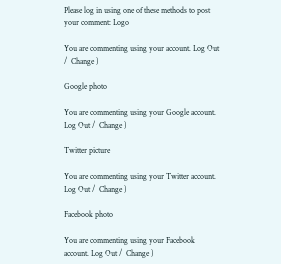Please log in using one of these methods to post your comment: Logo

You are commenting using your account. Log Out /  Change )

Google photo

You are commenting using your Google account. Log Out /  Change )

Twitter picture

You are commenting using your Twitter account. Log Out /  Change )

Facebook photo

You are commenting using your Facebook account. Log Out /  Change )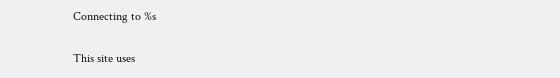Connecting to %s

This site uses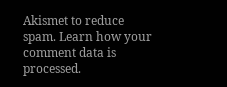Akismet to reduce spam. Learn how your comment data is processed.